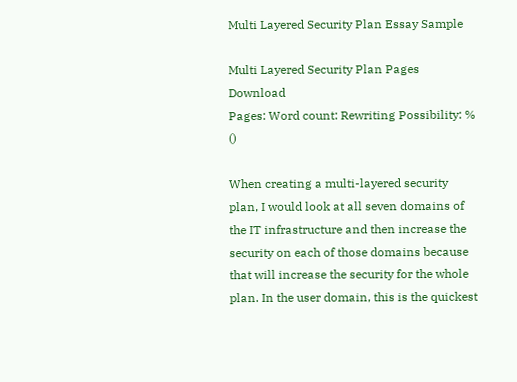Multi Layered Security Plan Essay Sample

Multi Layered Security Plan Pages Download
Pages: Word count: Rewriting Possibility: % ()

When creating a multi-layered security plan, I would look at all seven domains of the IT infrastructure and then increase the security on each of those domains because that will increase the security for the whole plan. In the user domain, this is the quickest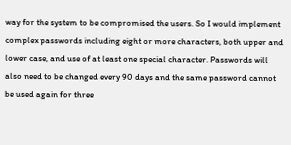way for the system to be compromised the users. So I would implement complex passwords including eight or more characters, both upper and lower case, and use of at least one special character. Passwords will also need to be changed every 90 days and the same password cannot be used again for three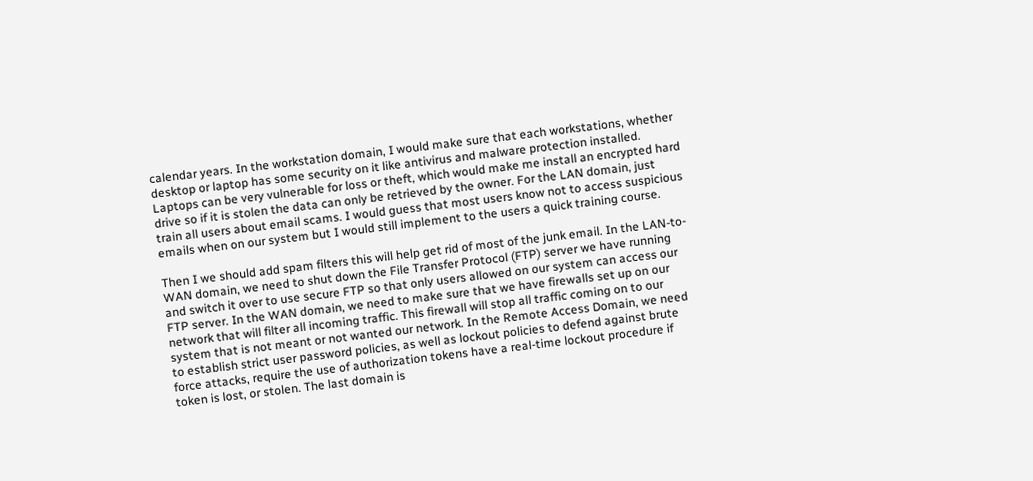calendar years. In the workstation domain, I would make sure that each workstations, whether desktop or laptop has some security on it like antivirus and malware protection installed. Laptops can be very vulnerable for loss or theft, which would make me install an encrypted hard drive so if it is stolen the data can only be retrieved by the owner. For the LAN domain, just train all users about email scams. I would guess that most users know not to access suspicious emails when on our system but I would still implement to the users a quick training course.

Then I we should add spam filters this will help get rid of most of the junk email. In the LAN-to-WAN domain, we need to shut down the File Transfer Protocol (FTP) server we have running and switch it over to use secure FTP so that only users allowed on our system can access our FTP server. In the WAN domain, we need to make sure that we have firewalls set up on our network that will filter all incoming traffic. This firewall will stop all traffic coming on to our system that is not meant or not wanted our network. In the Remote Access Domain, we need to establish strict user password policies, as well as lockout policies to defend against brute force attacks, require the use of authorization tokens have a real-time lockout procedure if token is lost, or stolen. The last domain is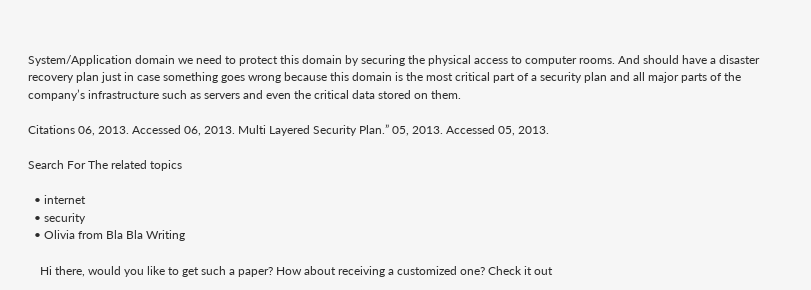System/Application domain we need to protect this domain by securing the physical access to computer rooms. And should have a disaster recovery plan just in case something goes wrong because this domain is the most critical part of a security plan and all major parts of the company’s infrastructure such as servers and even the critical data stored on them.

Citations 06, 2013. Accessed 06, 2013. Multi Layered Security Plan.” 05, 2013. Accessed 05, 2013.

Search For The related topics

  • internet
  • security
  • Olivia from Bla Bla Writing

    Hi there, would you like to get such a paper? How about receiving a customized one? Check it out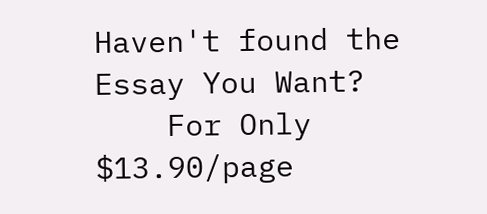Haven't found the Essay You Want?
    For Only $13.90/page